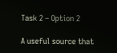Task 2 – Option 2

A useful source that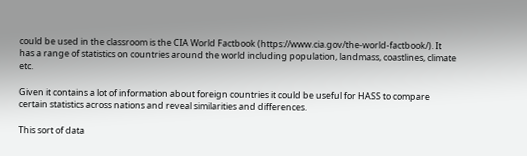could be used in the classroom is the CIA World Factbook (https://www.cia.gov/the-world-factbook/). It has a range of statistics on countries around the world including population, landmass, coastlines, climate etc.

Given it contains a lot of information about foreign countries it could be useful for HASS to compare certain statistics across nations and reveal similarities and differences.

This sort of data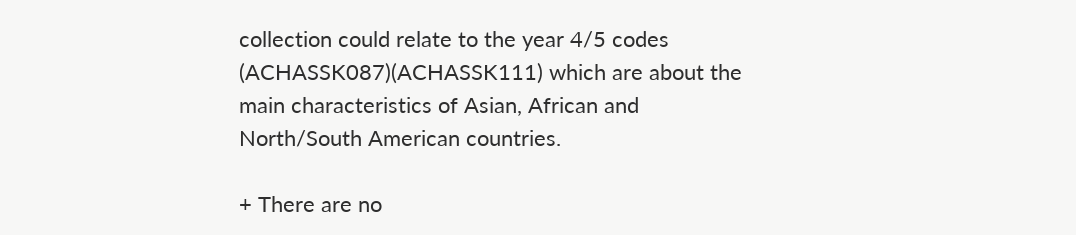collection could relate to the year 4/5 codes (ACHASSK087)(ACHASSK111) which are about the main characteristics of Asian, African and North/South American countries.

+ There are no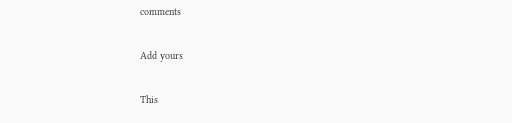comments

Add yours

This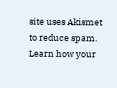site uses Akismet to reduce spam. Learn how your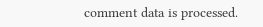comment data is processed.